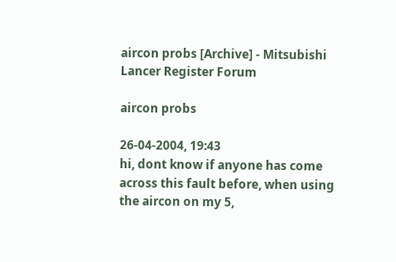aircon probs [Archive] - Mitsubishi Lancer Register Forum

aircon probs

26-04-2004, 19:43
hi, dont know if anyone has come across this fault before, when using the aircon on my 5,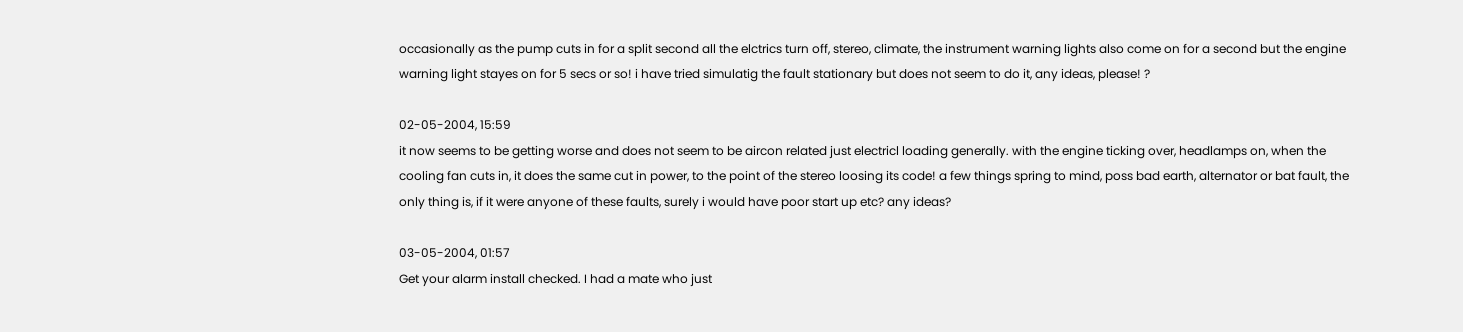occasionally as the pump cuts in for a split second all the elctrics turn off, stereo, climate, the instrument warning lights also come on for a second but the engine warning light stayes on for 5 secs or so! i have tried simulatig the fault stationary but does not seem to do it, any ideas, please! ?

02-05-2004, 15:59
it now seems to be getting worse and does not seem to be aircon related just electricl loading generally. with the engine ticking over, headlamps on, when the cooling fan cuts in, it does the same cut in power, to the point of the stereo loosing its code! a few things spring to mind, poss bad earth, alternator or bat fault, the only thing is, if it were anyone of these faults, surely i would have poor start up etc? any ideas?

03-05-2004, 01:57
Get your alarm install checked. I had a mate who just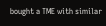bought a TME with similar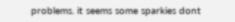problems. it seems some sparkies dont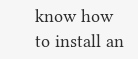know how to install an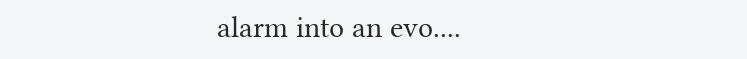alarm into an evo....